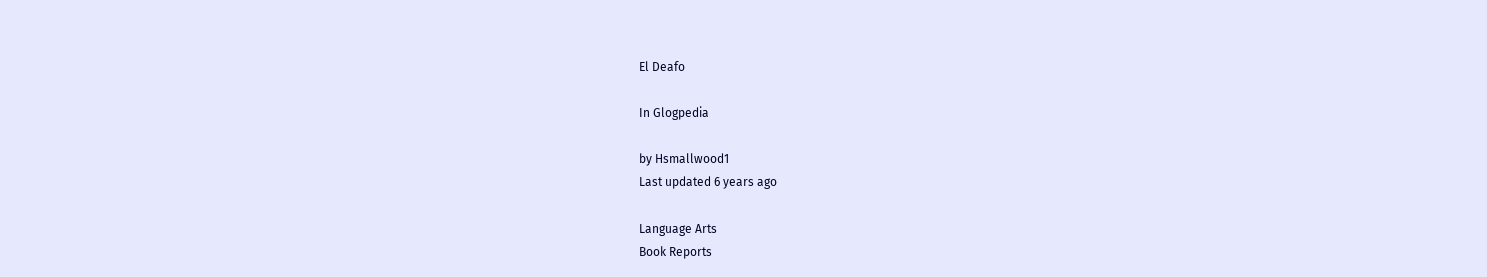El Deafo

In Glogpedia

by Hsmallwood1
Last updated 6 years ago

Language Arts
Book Reports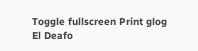Toggle fullscreen Print glog
El Deafo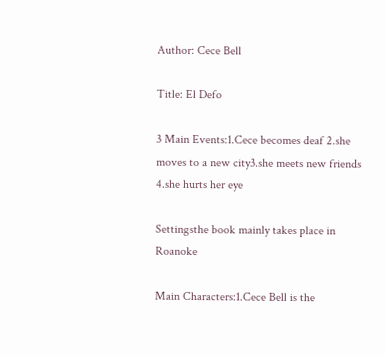Author: Cece Bell

Title: El Defo

3 Main Events:1.Cece becomes deaf 2.she moves to a new city3.she meets new friends 4.she hurts her eye

Settingsthe book mainly takes place in Roanoke

Main Characters:1.Cece Bell is the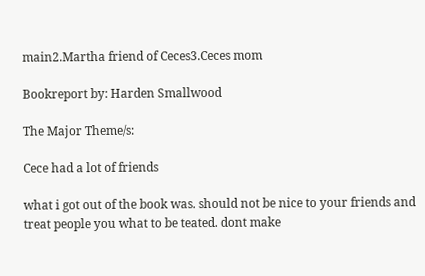main2.Martha friend of Ceces3.Ceces mom

Bookreport by: Harden Smallwood

The Major Theme/s:

Cece had a lot of friends

what i got out of the book was. should not be nice to your friends and treat people you what to be teated. dont make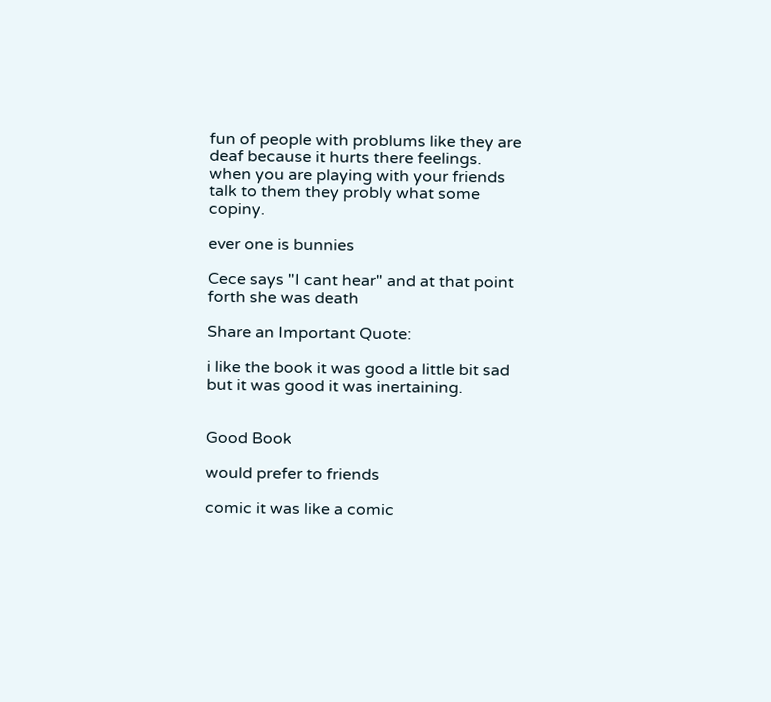fun of people with problums like they are deaf because it hurts there feelings. when you are playing with your friends talk to them they probly what some copiny.

ever one is bunnies

Cece says "I cant hear" and at that point forth she was death

Share an Important Quote:

i like the book it was good a little bit sad but it was good it was inertaining.


Good Book

would prefer to friends

comic it was like a comic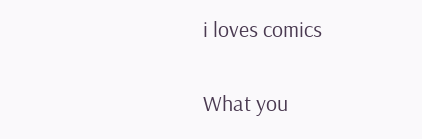i loves comics

What you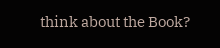think about the Book?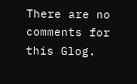There are no comments for this Glog.